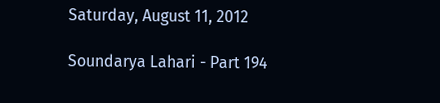Saturday, August 11, 2012

Soundarya Lahari - Part 194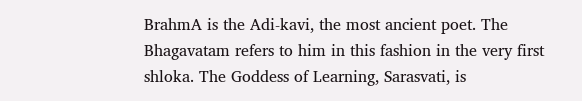BrahmA is the Adi-kavi, the most ancient poet. The Bhagavatam refers to him in this fashion in the very first shloka. The Goddess of Learning, Sarasvati, is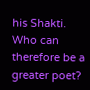his Shakti. Who can therefore be a greater poet?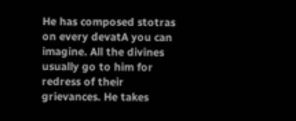He has composed stotras on every devatA you can imagine. All the divines usually go to him for redress of their grievances. He takes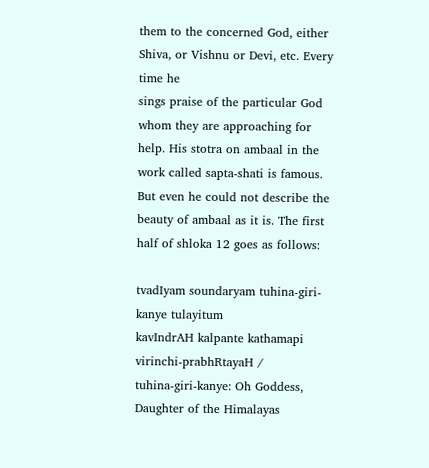them to the concerned God, either Shiva, or Vishnu or Devi, etc. Every time he
sings praise of the particular God whom they are approaching for help. His stotra on ambaal in the work called sapta-shati is famous. But even he could not describe the beauty of ambaal as it is. The first half of shloka 12 goes as follows:

tvadIyam soundaryam tuhina-giri-kanye tulayitum
kavIndrAH kalpante kathamapi virinchi-prabhRtayaH /
tuhina-giri-kanye: Oh Goddess, Daughter of the Himalayas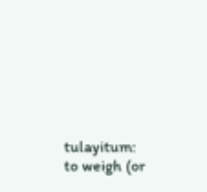tulayitum: to weigh (or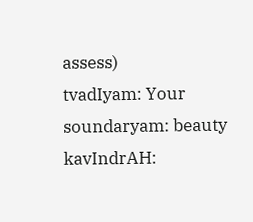assess)
tvadIyam: Your
soundaryam: beauty
kavIndrAH: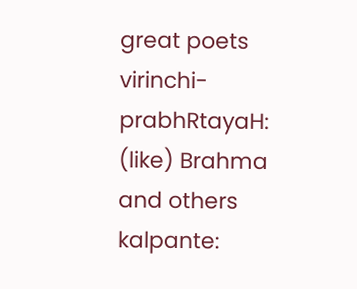great poets
virinchi-prabhRtayaH: (like) Brahma and others
kalpante: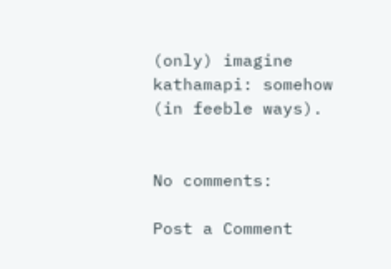(only) imagine
kathamapi: somehow (in feeble ways).


No comments:

Post a Comment